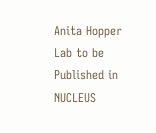Anita Hopper Lab to be Published in NUCLEUS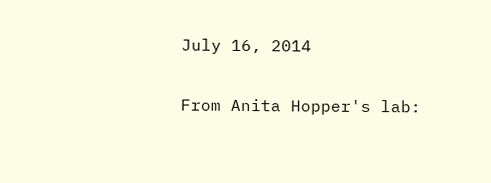July 16, 2014

From Anita Hopper's lab: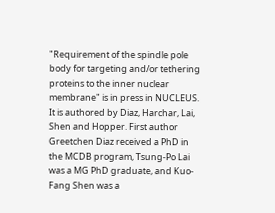"Requirement of the spindle pole body for targeting and/or tethering proteins to the inner nuclear membrane" is in press in NUCLEUS. It is authored by Diaz, Harchar, Lai, Shen and Hopper. First author Greetchen Diaz received a PhD in the MCDB program, Tsung-Po Lai was a MG PhD graduate, and Kuo-Fang Shen was a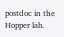postdoc in the Hopper lab.